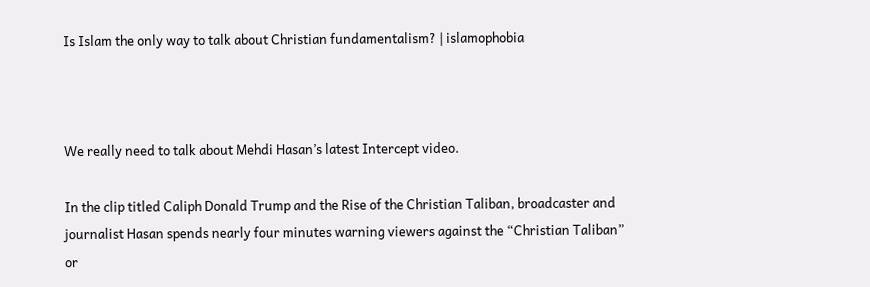Is Islam the only way to talk about Christian fundamentalism? | islamophobia



We really need to talk about Mehdi Hasan’s latest Intercept video.

In the clip titled Caliph Donald Trump and the Rise of the Christian Taliban, broadcaster and journalist Hasan spends nearly four minutes warning viewers against the “Christian Taliban” or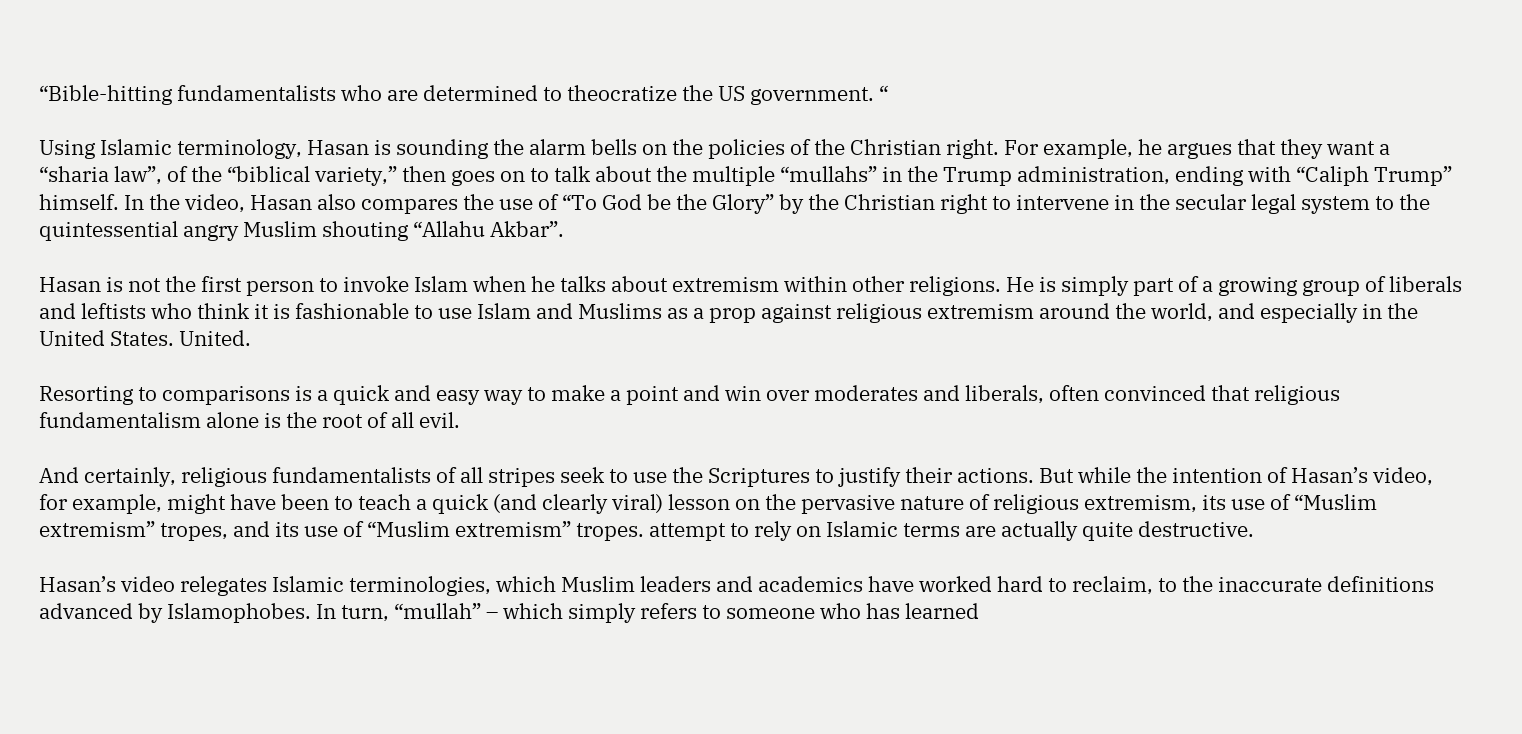“Bible-hitting fundamentalists who are determined to theocratize the US government. “

Using Islamic terminology, Hasan is sounding the alarm bells on the policies of the Christian right. For example, he argues that they want a “sharia law”, of the “biblical variety,” then goes on to talk about the multiple “mullahs” in the Trump administration, ending with “Caliph Trump” himself. In the video, Hasan also compares the use of “To God be the Glory” by the Christian right to intervene in the secular legal system to the quintessential angry Muslim shouting “Allahu Akbar”.

Hasan is not the first person to invoke Islam when he talks about extremism within other religions. He is simply part of a growing group of liberals and leftists who think it is fashionable to use Islam and Muslims as a prop against religious extremism around the world, and especially in the United States. United.

Resorting to comparisons is a quick and easy way to make a point and win over moderates and liberals, often convinced that religious fundamentalism alone is the root of all evil.

And certainly, religious fundamentalists of all stripes seek to use the Scriptures to justify their actions. But while the intention of Hasan’s video, for example, might have been to teach a quick (and clearly viral) lesson on the pervasive nature of religious extremism, its use of “Muslim extremism” tropes, and its use of “Muslim extremism” tropes. attempt to rely on Islamic terms are actually quite destructive.

Hasan’s video relegates Islamic terminologies, which Muslim leaders and academics have worked hard to reclaim, to the inaccurate definitions advanced by Islamophobes. In turn, “mullah” – which simply refers to someone who has learned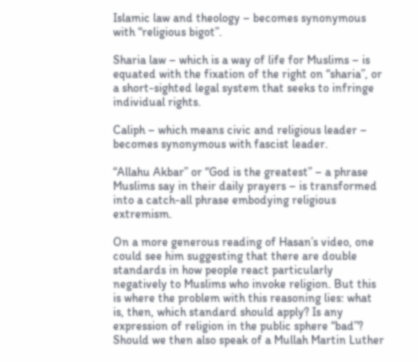Islamic law and theology – becomes synonymous with “religious bigot”.

Sharia law – which is a way of life for Muslims – is equated with the fixation of the right on “sharia”, or a short-sighted legal system that seeks to infringe individual rights.

Caliph – which means civic and religious leader – becomes synonymous with fascist leader.

“Allahu Akbar” or “God is the greatest” – a phrase Muslims say in their daily prayers – is transformed into a catch-all phrase embodying religious extremism.

On a more generous reading of Hasan’s video, one could see him suggesting that there are double standards in how people react particularly negatively to Muslims who invoke religion. But this is where the problem with this reasoning lies: what is, then, which standard should apply? Is any expression of religion in the public sphere “bad”? Should we then also speak of a Mullah Martin Luther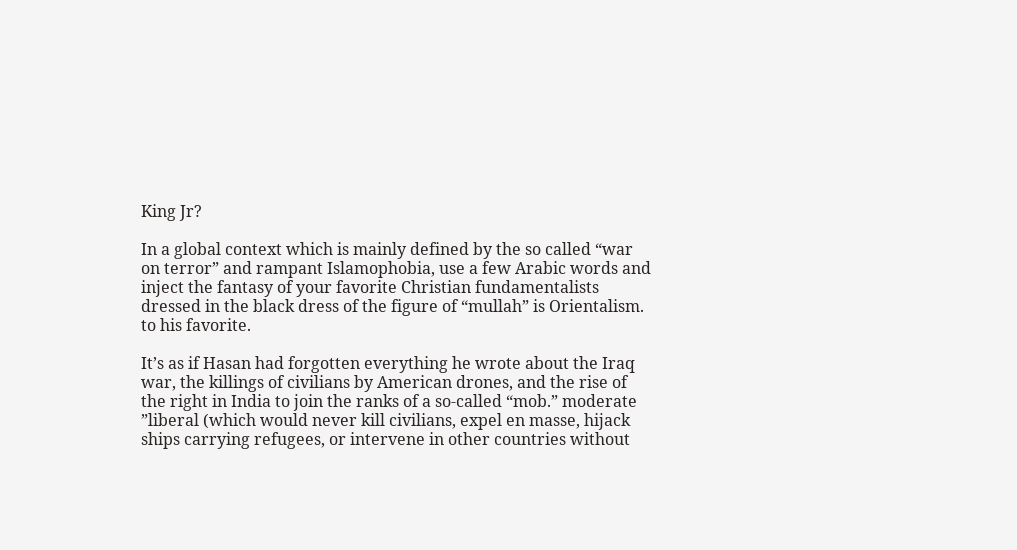King Jr?

In a global context which is mainly defined by the so called “war on terror” and rampant Islamophobia, use a few Arabic words and inject the fantasy of your favorite Christian fundamentalists dressed in the black dress of the figure of “mullah” is Orientalism. to his favorite.

It’s as if Hasan had forgotten everything he wrote about the Iraq war, the killings of civilians by American drones, and the rise of the right in India to join the ranks of a so-called “mob.” moderate ”liberal (which would never kill civilians, expel en masse, hijack ships carrying refugees, or intervene in other countries without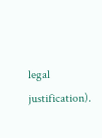legal justification).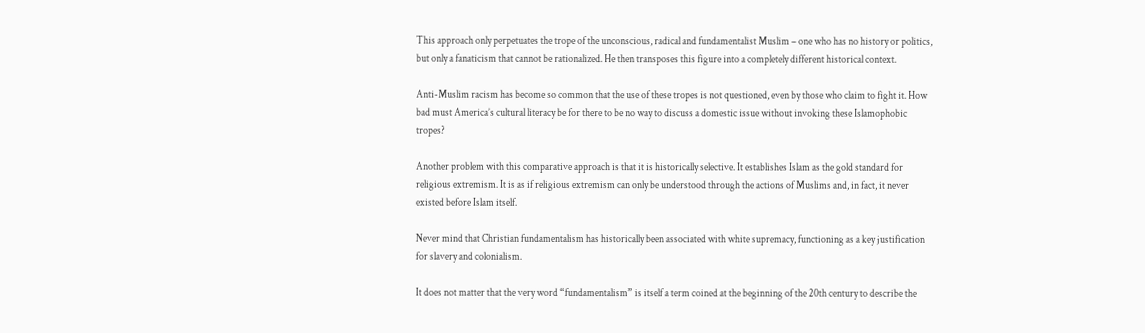This approach only perpetuates the trope of the unconscious, radical and fundamentalist Muslim – one who has no history or politics, but only a fanaticism that cannot be rationalized. He then transposes this figure into a completely different historical context.

Anti-Muslim racism has become so common that the use of these tropes is not questioned, even by those who claim to fight it. How bad must America’s cultural literacy be for there to be no way to discuss a domestic issue without invoking these Islamophobic tropes?

Another problem with this comparative approach is that it is historically selective. It establishes Islam as the gold standard for religious extremism. It is as if religious extremism can only be understood through the actions of Muslims and, in fact, it never existed before Islam itself.

Never mind that Christian fundamentalism has historically been associated with white supremacy, functioning as a key justification for slavery and colonialism.

It does not matter that the very word “fundamentalism” is itself a term coined at the beginning of the 20th century to describe the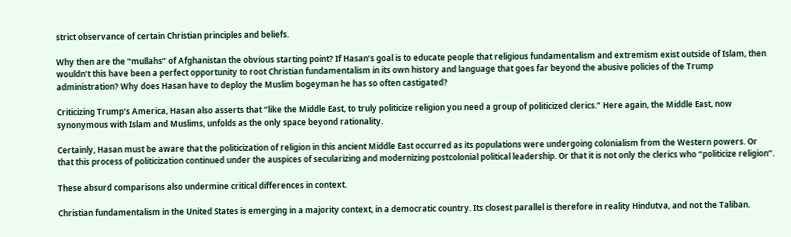strict observance of certain Christian principles and beliefs.

Why then are the “mullahs” of Afghanistan the obvious starting point? If Hasan’s goal is to educate people that religious fundamentalism and extremism exist outside of Islam, then wouldn’t this have been a perfect opportunity to root Christian fundamentalism in its own history and language that goes far beyond the abusive policies of the Trump administration? Why does Hasan have to deploy the Muslim bogeyman he has so often castigated?

Criticizing Trump’s America, Hasan also asserts that “like the Middle East, to truly politicize religion you need a group of politicized clerics.” Here again, the Middle East, now synonymous with Islam and Muslims, unfolds as the only space beyond rationality.

Certainly, Hasan must be aware that the politicization of religion in this ancient Middle East occurred as its populations were undergoing colonialism from the Western powers. Or that this process of politicization continued under the auspices of secularizing and modernizing postcolonial political leadership. Or that it is not only the clerics who “politicize religion”.

These absurd comparisons also undermine critical differences in context.

Christian fundamentalism in the United States is emerging in a majority context, in a democratic country. Its closest parallel is therefore in reality Hindutva, and not the Taliban.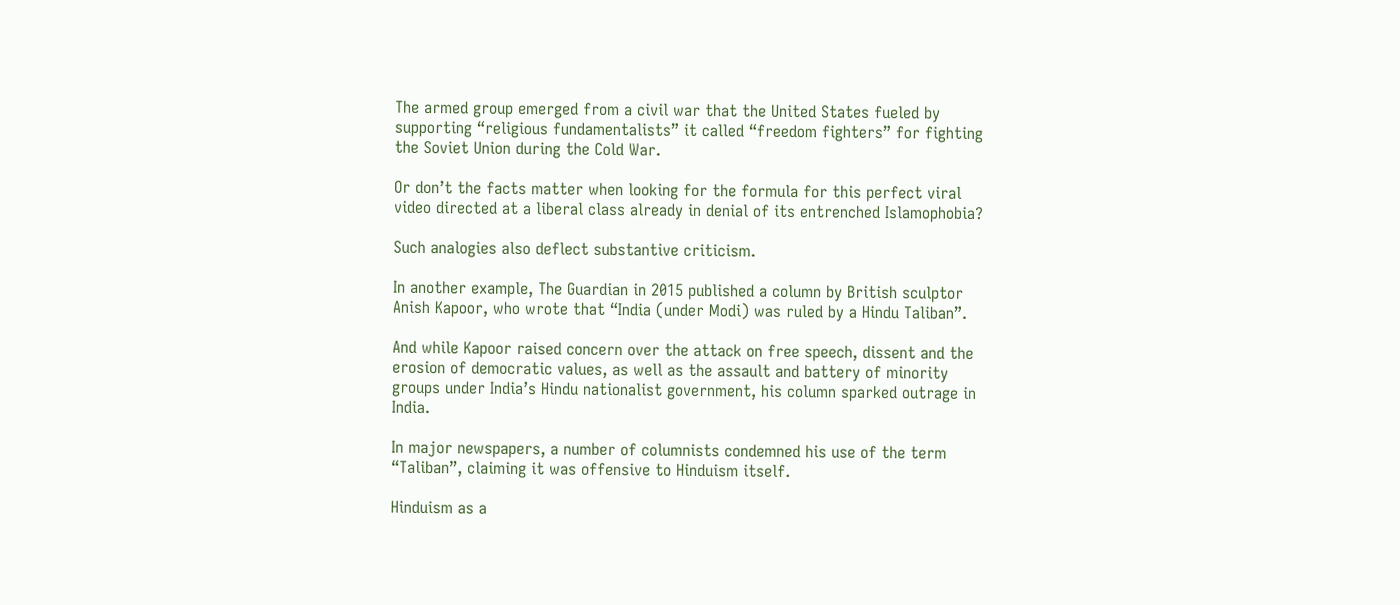The armed group emerged from a civil war that the United States fueled by supporting “religious fundamentalists” it called “freedom fighters” for fighting the Soviet Union during the Cold War.

Or don’t the facts matter when looking for the formula for this perfect viral video directed at a liberal class already in denial of its entrenched Islamophobia?

Such analogies also deflect substantive criticism.

In another example, The Guardian in 2015 published a column by British sculptor Anish Kapoor, who wrote that “India (under Modi) was ruled by a Hindu Taliban”.

And while Kapoor raised concern over the attack on free speech, dissent and the erosion of democratic values, as well as the assault and battery of minority groups under India’s Hindu nationalist government, his column sparked outrage in India.

In major newspapers, a number of columnists condemned his use of the term “Taliban”, claiming it was offensive to Hinduism itself.

Hinduism as a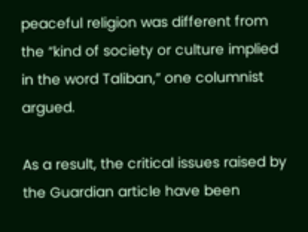peaceful religion was different from the “kind of society or culture implied in the word Taliban,” one columnist argued.

As a result, the critical issues raised by the Guardian article have been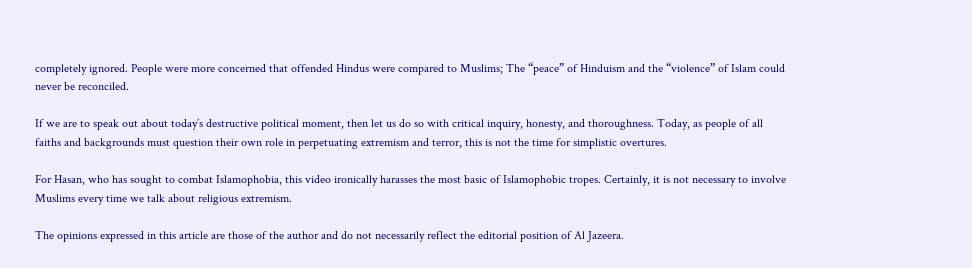completely ignored. People were more concerned that offended Hindus were compared to Muslims; The “peace” of Hinduism and the “violence” of Islam could never be reconciled.

If we are to speak out about today’s destructive political moment, then let us do so with critical inquiry, honesty, and thoroughness. Today, as people of all faiths and backgrounds must question their own role in perpetuating extremism and terror, this is not the time for simplistic overtures.

For Hasan, who has sought to combat Islamophobia, this video ironically harasses the most basic of Islamophobic tropes. Certainly, it is not necessary to involve Muslims every time we talk about religious extremism.

The opinions expressed in this article are those of the author and do not necessarily reflect the editorial position of Al Jazeera.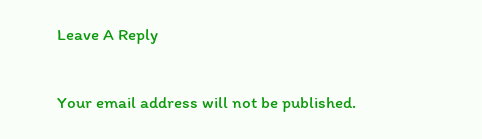Leave A Reply

Your email address will not be published.